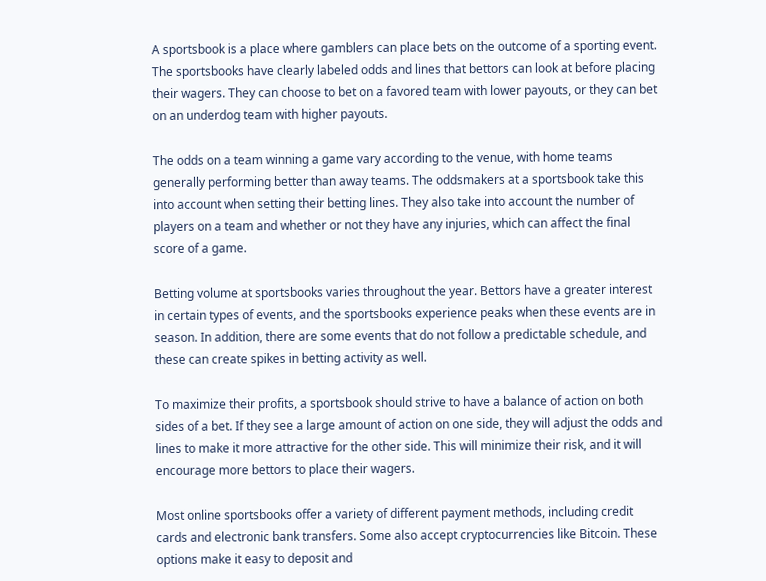A sportsbook is a place where gamblers can place bets on the outcome of a sporting event. The sportsbooks have clearly labeled odds and lines that bettors can look at before placing their wagers. They can choose to bet on a favored team with lower payouts, or they can bet on an underdog team with higher payouts.

The odds on a team winning a game vary according to the venue, with home teams generally performing better than away teams. The oddsmakers at a sportsbook take this into account when setting their betting lines. They also take into account the number of players on a team and whether or not they have any injuries, which can affect the final score of a game.

Betting volume at sportsbooks varies throughout the year. Bettors have a greater interest in certain types of events, and the sportsbooks experience peaks when these events are in season. In addition, there are some events that do not follow a predictable schedule, and these can create spikes in betting activity as well.

To maximize their profits, a sportsbook should strive to have a balance of action on both sides of a bet. If they see a large amount of action on one side, they will adjust the odds and lines to make it more attractive for the other side. This will minimize their risk, and it will encourage more bettors to place their wagers.

Most online sportsbooks offer a variety of different payment methods, including credit cards and electronic bank transfers. Some also accept cryptocurrencies like Bitcoin. These options make it easy to deposit and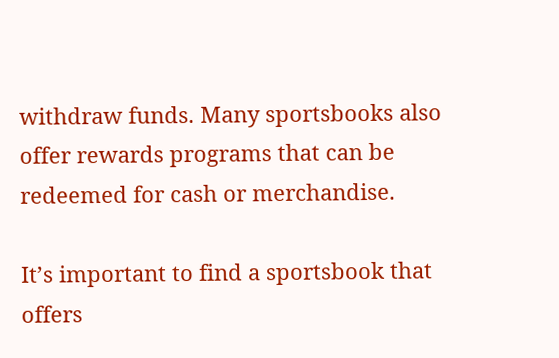withdraw funds. Many sportsbooks also offer rewards programs that can be redeemed for cash or merchandise.

It’s important to find a sportsbook that offers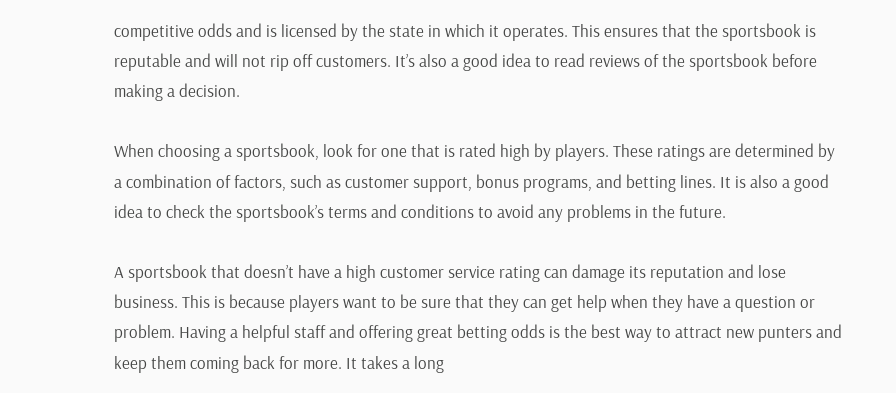competitive odds and is licensed by the state in which it operates. This ensures that the sportsbook is reputable and will not rip off customers. It’s also a good idea to read reviews of the sportsbook before making a decision.

When choosing a sportsbook, look for one that is rated high by players. These ratings are determined by a combination of factors, such as customer support, bonus programs, and betting lines. It is also a good idea to check the sportsbook’s terms and conditions to avoid any problems in the future.

A sportsbook that doesn’t have a high customer service rating can damage its reputation and lose business. This is because players want to be sure that they can get help when they have a question or problem. Having a helpful staff and offering great betting odds is the best way to attract new punters and keep them coming back for more. It takes a long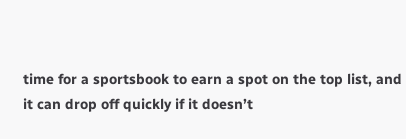time for a sportsbook to earn a spot on the top list, and it can drop off quickly if it doesn’t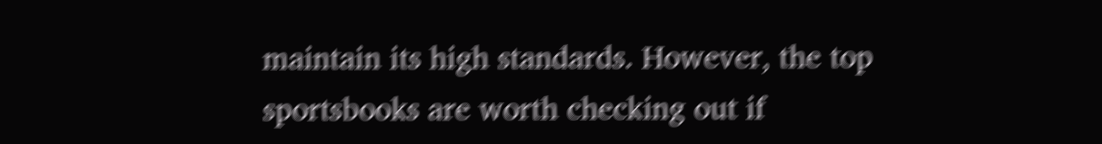maintain its high standards. However, the top sportsbooks are worth checking out if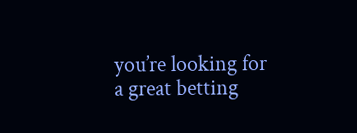you’re looking for a great betting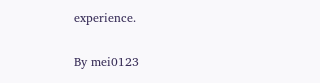experience.

By mei0123